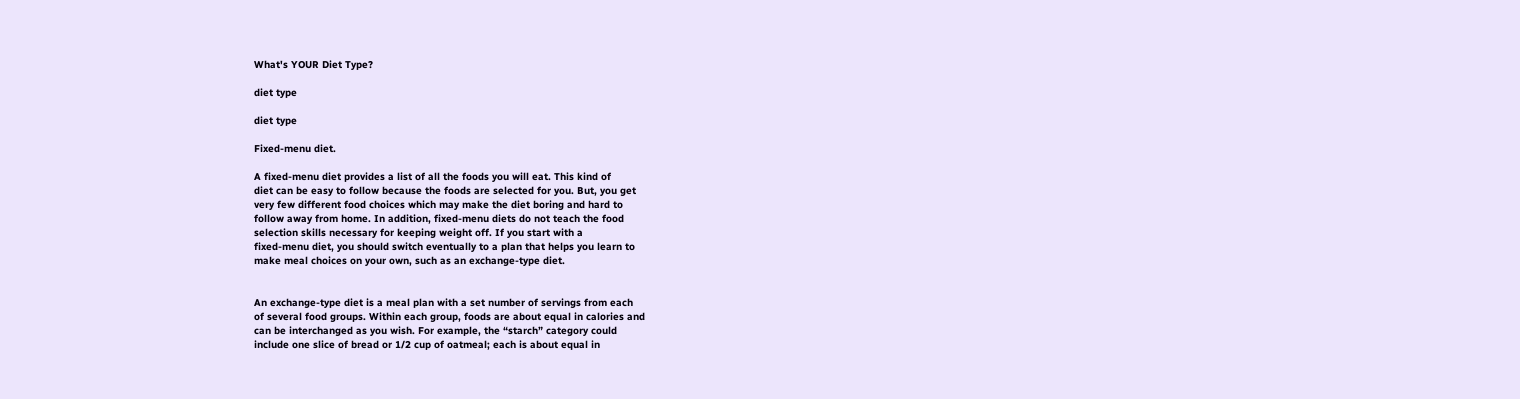What's YOUR Diet Type?

diet type

diet type

Fixed-menu diet.

A fixed-menu diet provides a list of all the foods you will eat. This kind of
diet can be easy to follow because the foods are selected for you. But, you get
very few different food choices which may make the diet boring and hard to
follow away from home. In addition, fixed-menu diets do not teach the food
selection skills necessary for keeping weight off. If you start with a
fixed-menu diet, you should switch eventually to a plan that helps you learn to
make meal choices on your own, such as an exchange-type diet.


An exchange-type diet is a meal plan with a set number of servings from each
of several food groups. Within each group, foods are about equal in calories and
can be interchanged as you wish. For example, the “starch” category could
include one slice of bread or 1/2 cup of oatmeal; each is about equal in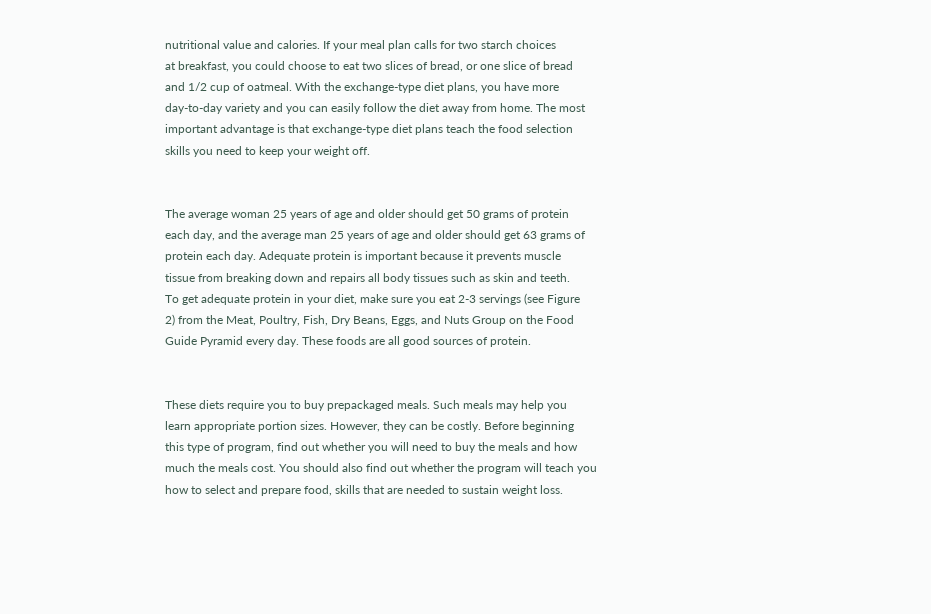nutritional value and calories. If your meal plan calls for two starch choices
at breakfast, you could choose to eat two slices of bread, or one slice of bread
and 1/2 cup of oatmeal. With the exchange-type diet plans, you have more
day-to-day variety and you can easily follow the diet away from home. The most
important advantage is that exchange-type diet plans teach the food selection
skills you need to keep your weight off.


The average woman 25 years of age and older should get 50 grams of protein
each day, and the average man 25 years of age and older should get 63 grams of
protein each day. Adequate protein is important because it prevents muscle
tissue from breaking down and repairs all body tissues such as skin and teeth.
To get adequate protein in your diet, make sure you eat 2-3 servings (see Figure
2) from the Meat, Poultry, Fish, Dry Beans, Eggs, and Nuts Group on the Food
Guide Pyramid every day. These foods are all good sources of protein.


These diets require you to buy prepackaged meals. Such meals may help you
learn appropriate portion sizes. However, they can be costly. Before beginning
this type of program, find out whether you will need to buy the meals and how
much the meals cost. You should also find out whether the program will teach you
how to select and prepare food, skills that are needed to sustain weight loss.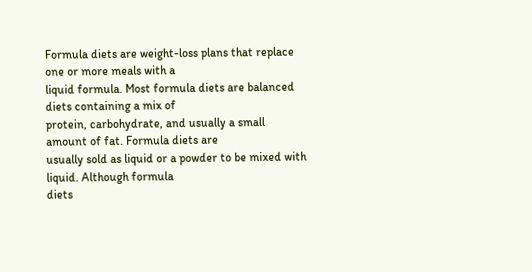Formula diets are weight-loss plans that replace one or more meals with a
liquid formula. Most formula diets are balanced diets containing a mix of
protein, carbohydrate, and usually a small amount of fat. Formula diets are
usually sold as liquid or a powder to be mixed with liquid. Although formula
diets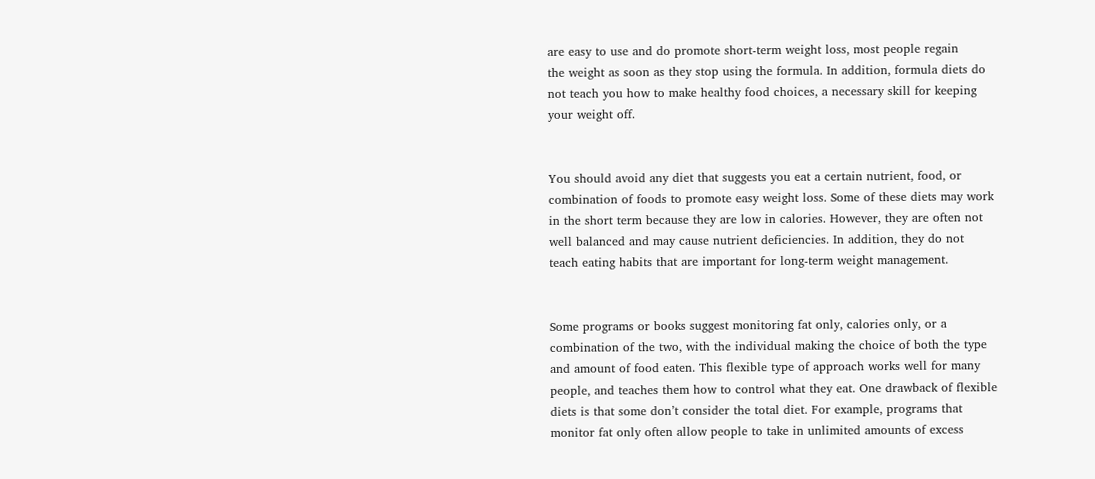are easy to use and do promote short-term weight loss, most people regain
the weight as soon as they stop using the formula. In addition, formula diets do
not teach you how to make healthy food choices, a necessary skill for keeping
your weight off.


You should avoid any diet that suggests you eat a certain nutrient, food, or
combination of foods to promote easy weight loss. Some of these diets may work
in the short term because they are low in calories. However, they are often not
well balanced and may cause nutrient deficiencies. In addition, they do not
teach eating habits that are important for long-term weight management.


Some programs or books suggest monitoring fat only, calories only, or a
combination of the two, with the individual making the choice of both the type
and amount of food eaten. This flexible type of approach works well for many
people, and teaches them how to control what they eat. One drawback of flexible
diets is that some don’t consider the total diet. For example, programs that
monitor fat only often allow people to take in unlimited amounts of excess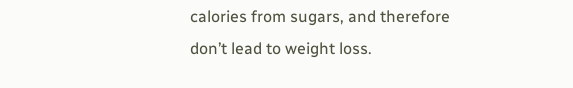calories from sugars, and therefore don’t lead to weight loss.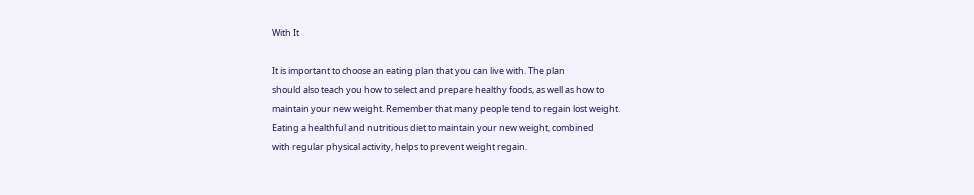With It

It is important to choose an eating plan that you can live with. The plan
should also teach you how to select and prepare healthy foods, as well as how to
maintain your new weight. Remember that many people tend to regain lost weight.
Eating a healthful and nutritious diet to maintain your new weight, combined
with regular physical activity, helps to prevent weight regain.